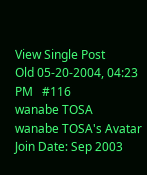View Single Post
Old 05-20-2004, 04:23 PM   #116
wanabe TOSA
wanabe TOSA's Avatar
Join Date: Sep 2003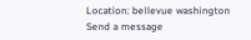Location: bellevue washington
Send a message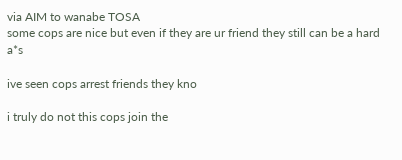via AIM to wanabe TOSA
some cops are nice but even if they are ur friend they still can be a hard a*s

ive seen cops arrest friends they kno

i truly do not this cops join the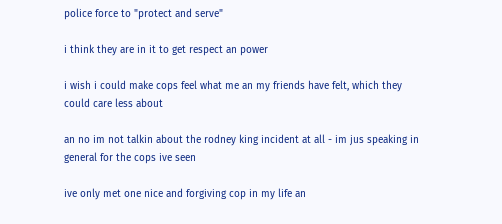police force to "protect and serve"

i think they are in it to get respect an power

i wish i could make cops feel what me an my friends have felt, which they could care less about

an no im not talkin about the rodney king incident at all - im jus speaking in general for the cops ive seen

ive only met one nice and forgiving cop in my life an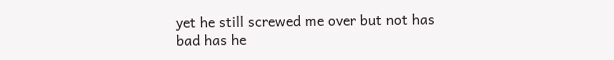yet he still screwed me over but not has bad has he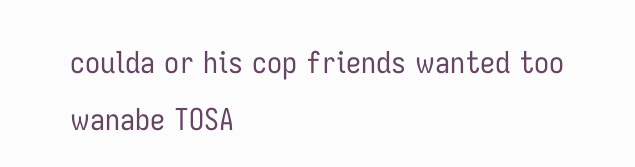coulda or his cop friends wanted too
wanabe TOSA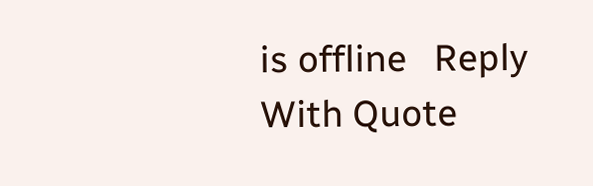is offline   Reply With Quote